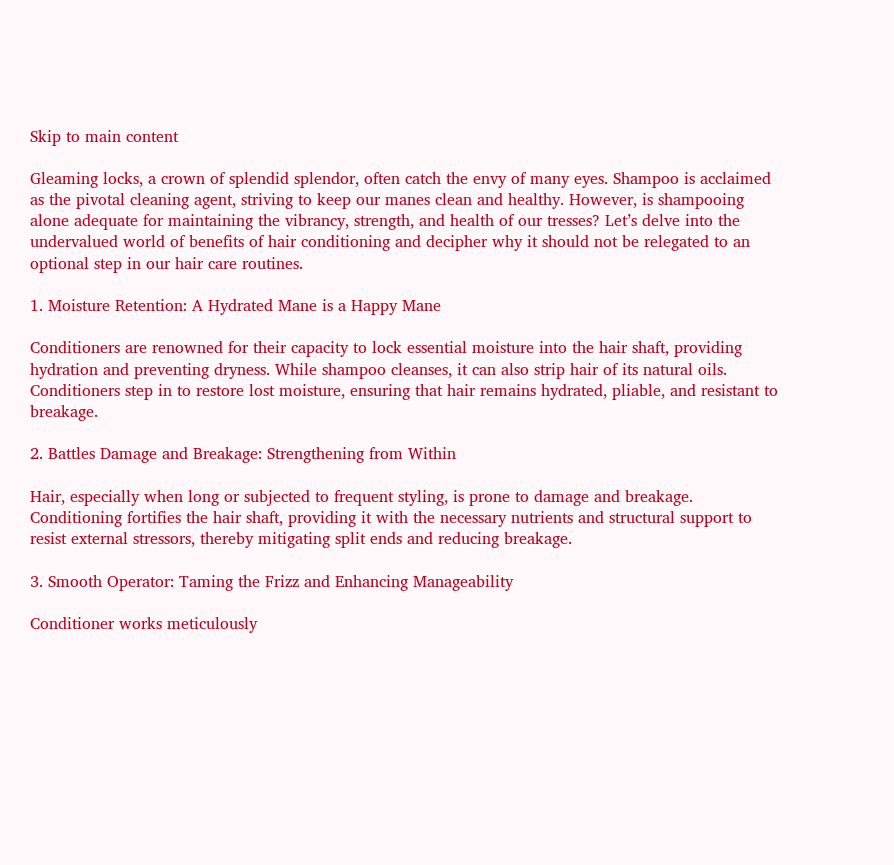Skip to main content

Gleaming locks, a crown of splendid splendor, often catch the envy of many eyes. Shampoo is acclaimed as the pivotal cleaning agent, striving to keep our manes clean and healthy. However, is shampooing alone adequate for maintaining the vibrancy, strength, and health of our tresses? Let’s delve into the undervalued world of benefits of hair conditioning and decipher why it should not be relegated to an optional step in our hair care routines.

1. Moisture Retention: A Hydrated Mane is a Happy Mane

Conditioners are renowned for their capacity to lock essential moisture into the hair shaft, providing hydration and preventing dryness. While shampoo cleanses, it can also strip hair of its natural oils. Conditioners step in to restore lost moisture, ensuring that hair remains hydrated, pliable, and resistant to breakage.

2. Battles Damage and Breakage: Strengthening from Within

Hair, especially when long or subjected to frequent styling, is prone to damage and breakage. Conditioning fortifies the hair shaft, providing it with the necessary nutrients and structural support to resist external stressors, thereby mitigating split ends and reducing breakage.

3. Smooth Operator: Taming the Frizz and Enhancing Manageability

Conditioner works meticulously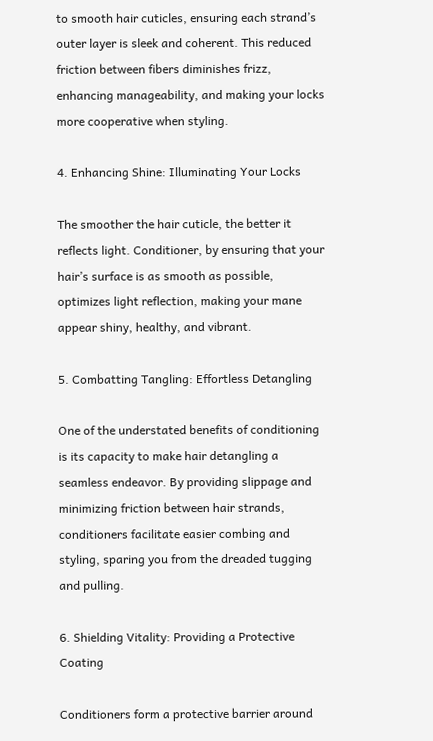to smooth hair cuticles, ensuring each strand’s outer layer is sleek and coherent. This reduced friction between fibers diminishes frizz, enhancing manageability, and making your locks more cooperative when styling.

4. Enhancing Shine: Illuminating Your Locks

The smoother the hair cuticle, the better it reflects light. Conditioner, by ensuring that your hair’s surface is as smooth as possible, optimizes light reflection, making your mane appear shiny, healthy, and vibrant.

5. Combatting Tangling: Effortless Detangling

One of the understated benefits of conditioning is its capacity to make hair detangling a seamless endeavor. By providing slippage and minimizing friction between hair strands, conditioners facilitate easier combing and styling, sparing you from the dreaded tugging and pulling.

6. Shielding Vitality: Providing a Protective Coating

Conditioners form a protective barrier around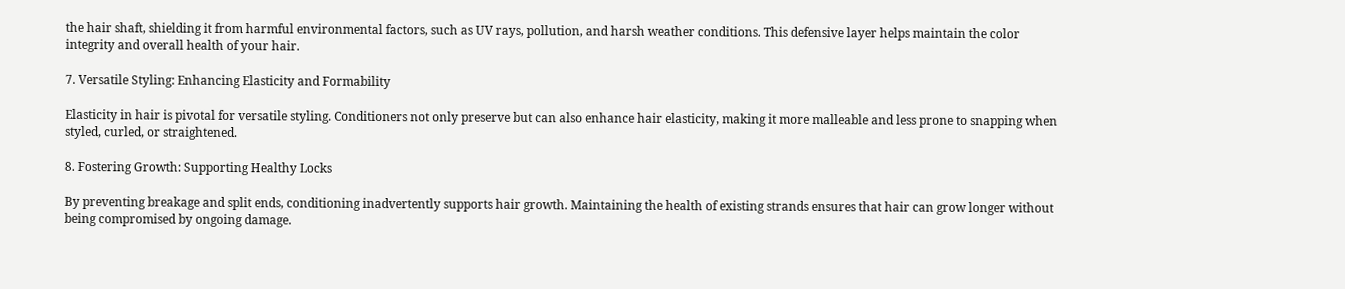the hair shaft, shielding it from harmful environmental factors, such as UV rays, pollution, and harsh weather conditions. This defensive layer helps maintain the color integrity and overall health of your hair.

7. Versatile Styling: Enhancing Elasticity and Formability

Elasticity in hair is pivotal for versatile styling. Conditioners not only preserve but can also enhance hair elasticity, making it more malleable and less prone to snapping when styled, curled, or straightened.

8. Fostering Growth: Supporting Healthy Locks

By preventing breakage and split ends, conditioning inadvertently supports hair growth. Maintaining the health of existing strands ensures that hair can grow longer without being compromised by ongoing damage.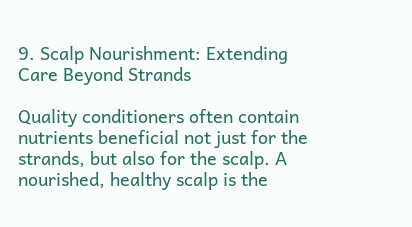9. Scalp Nourishment: Extending Care Beyond Strands

Quality conditioners often contain nutrients beneficial not just for the strands, but also for the scalp. A nourished, healthy scalp is the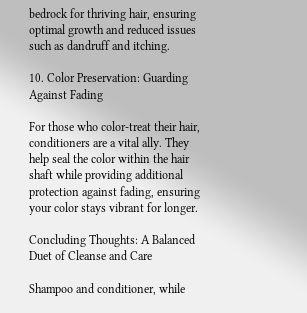bedrock for thriving hair, ensuring optimal growth and reduced issues such as dandruff and itching.

10. Color Preservation: Guarding Against Fading

For those who color-treat their hair, conditioners are a vital ally. They help seal the color within the hair shaft while providing additional protection against fading, ensuring your color stays vibrant for longer.

Concluding Thoughts: A Balanced Duet of Cleanse and Care

Shampoo and conditioner, while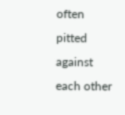often pitted against each other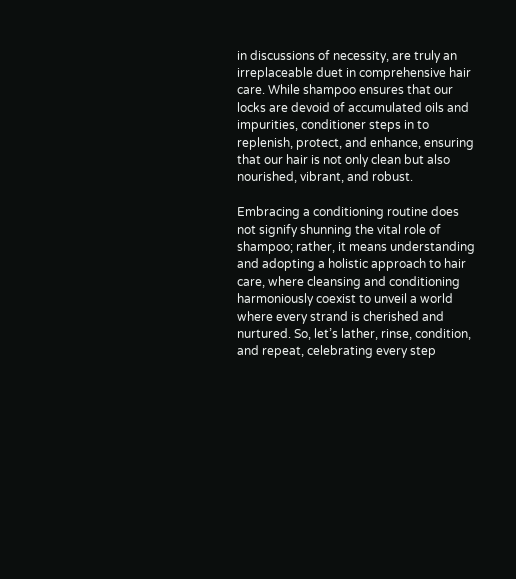in discussions of necessity, are truly an irreplaceable duet in comprehensive hair care. While shampoo ensures that our locks are devoid of accumulated oils and impurities, conditioner steps in to replenish, protect, and enhance, ensuring that our hair is not only clean but also nourished, vibrant, and robust.

Embracing a conditioning routine does not signify shunning the vital role of shampoo; rather, it means understanding and adopting a holistic approach to hair care, where cleansing and conditioning harmoniously coexist to unveil a world where every strand is cherished and nurtured. So, let’s lather, rinse, condition, and repeat, celebrating every step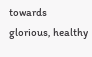towards glorious, healthy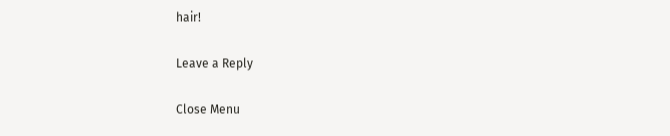hair!

Leave a Reply

Close Menu